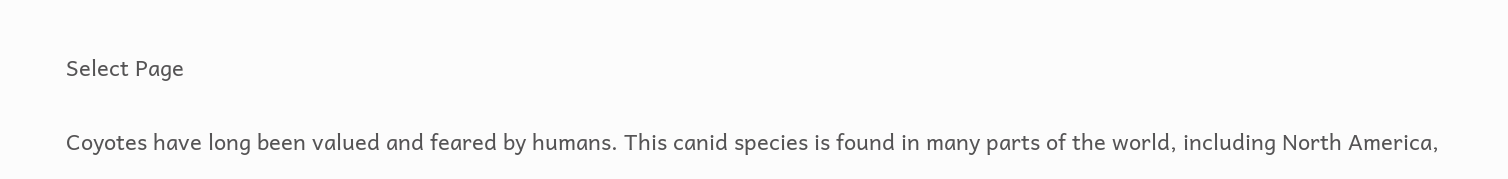Select Page

Coyotes have long been valued and feared by humans. This canid species is found in many parts of the world, including North America,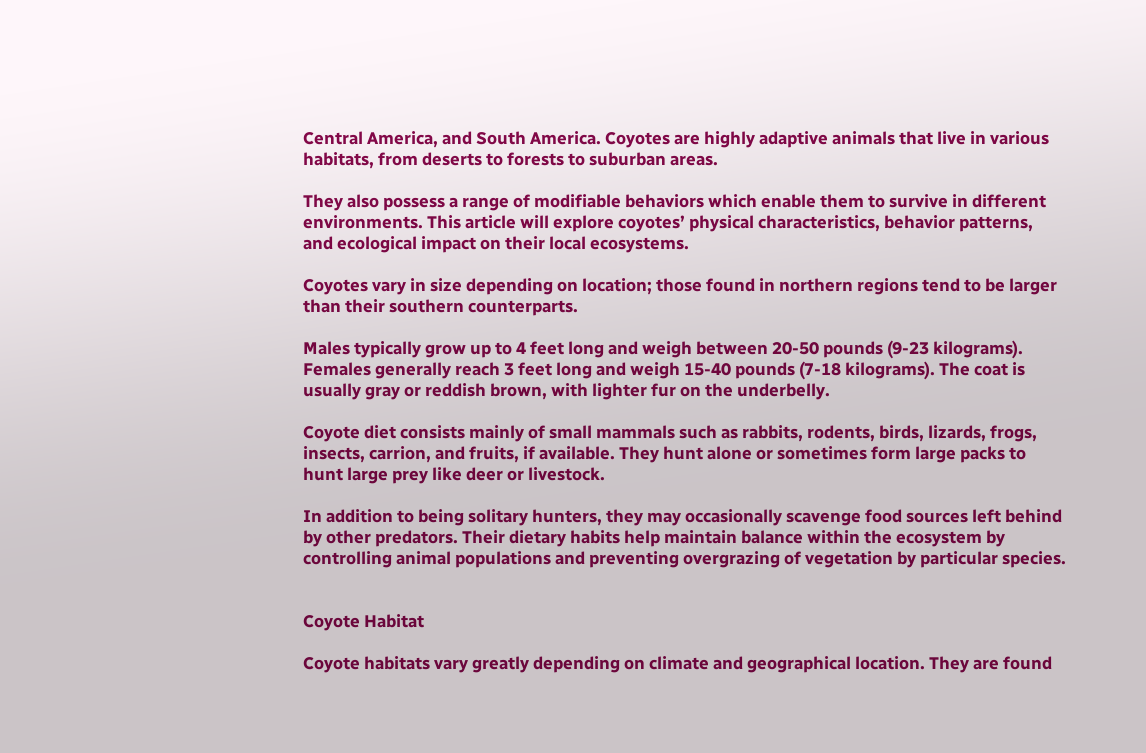Central America, and South America. Coyotes are highly adaptive animals that live in various habitats, from deserts to forests to suburban areas.

They also possess a range of modifiable behaviors which enable them to survive in different environments. This article will explore coyotes’ physical characteristics, behavior patterns, and ecological impact on their local ecosystems.

Coyotes vary in size depending on location; those found in northern regions tend to be larger than their southern counterparts.

Males typically grow up to 4 feet long and weigh between 20-50 pounds (9-23 kilograms). Females generally reach 3 feet long and weigh 15-40 pounds (7-18 kilograms). The coat is usually gray or reddish brown, with lighter fur on the underbelly.

Coyote diet consists mainly of small mammals such as rabbits, rodents, birds, lizards, frogs, insects, carrion, and fruits, if available. They hunt alone or sometimes form large packs to hunt large prey like deer or livestock.

In addition to being solitary hunters, they may occasionally scavenge food sources left behind by other predators. Their dietary habits help maintain balance within the ecosystem by controlling animal populations and preventing overgrazing of vegetation by particular species.


Coyote Habitat

Coyote habitats vary greatly depending on climate and geographical location. They are found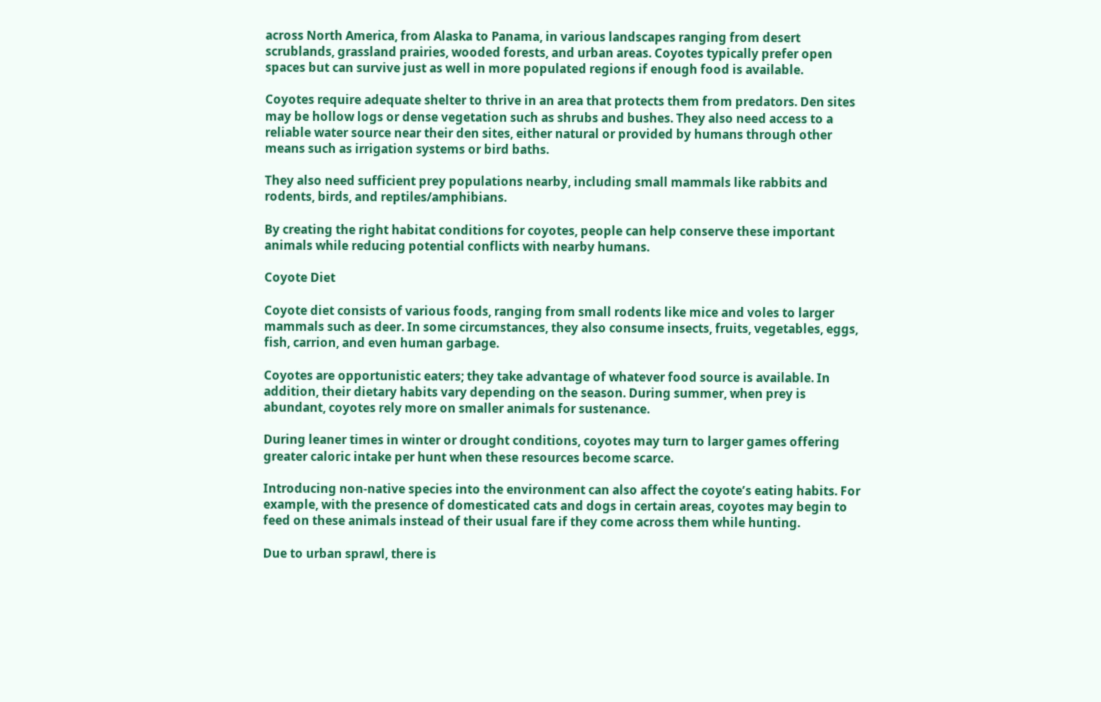across North America, from Alaska to Panama, in various landscapes ranging from desert scrublands, grassland prairies, wooded forests, and urban areas. Coyotes typically prefer open spaces but can survive just as well in more populated regions if enough food is available.

Coyotes require adequate shelter to thrive in an area that protects them from predators. Den sites may be hollow logs or dense vegetation such as shrubs and bushes. They also need access to a reliable water source near their den sites, either natural or provided by humans through other means such as irrigation systems or bird baths.

They also need sufficient prey populations nearby, including small mammals like rabbits and rodents, birds, and reptiles/amphibians.

By creating the right habitat conditions for coyotes, people can help conserve these important animals while reducing potential conflicts with nearby humans.

Coyote Diet

Coyote diet consists of various foods, ranging from small rodents like mice and voles to larger mammals such as deer. In some circumstances, they also consume insects, fruits, vegetables, eggs, fish, carrion, and even human garbage.

Coyotes are opportunistic eaters; they take advantage of whatever food source is available. In addition, their dietary habits vary depending on the season. During summer, when prey is abundant, coyotes rely more on smaller animals for sustenance.

During leaner times in winter or drought conditions, coyotes may turn to larger games offering greater caloric intake per hunt when these resources become scarce.

Introducing non-native species into the environment can also affect the coyote’s eating habits. For example, with the presence of domesticated cats and dogs in certain areas, coyotes may begin to feed on these animals instead of their usual fare if they come across them while hunting.

Due to urban sprawl, there is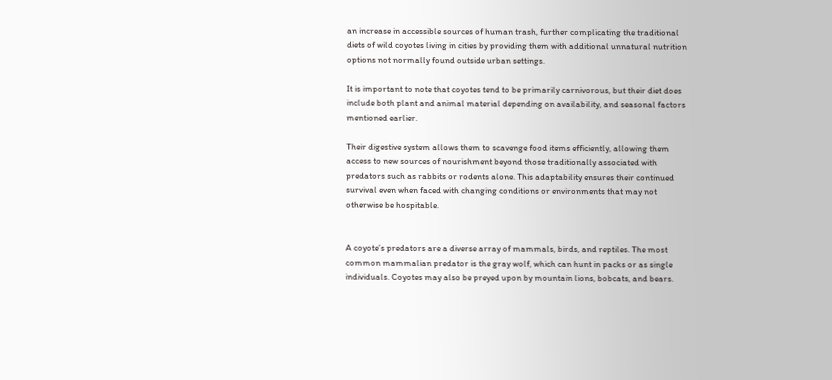an increase in accessible sources of human trash, further complicating the traditional diets of wild coyotes living in cities by providing them with additional unnatural nutrition options not normally found outside urban settings.

It is important to note that coyotes tend to be primarily carnivorous, but their diet does include both plant and animal material depending on availability, and seasonal factors mentioned earlier.

Their digestive system allows them to scavenge food items efficiently, allowing them access to new sources of nourishment beyond those traditionally associated with predators such as rabbits or rodents alone. This adaptability ensures their continued survival even when faced with changing conditions or environments that may not otherwise be hospitable.


A coyote’s predators are a diverse array of mammals, birds, and reptiles. The most common mammalian predator is the gray wolf, which can hunt in packs or as single individuals. Coyotes may also be preyed upon by mountain lions, bobcats, and bears.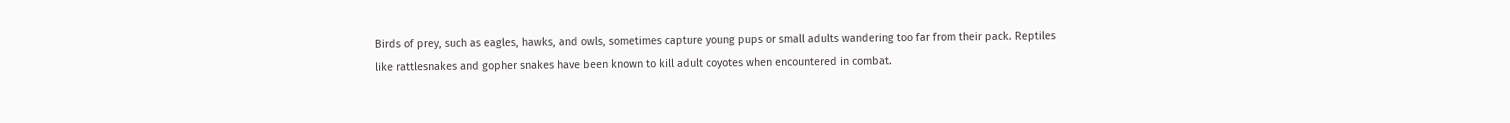Birds of prey, such as eagles, hawks, and owls, sometimes capture young pups or small adults wandering too far from their pack. Reptiles like rattlesnakes and gopher snakes have been known to kill adult coyotes when encountered in combat.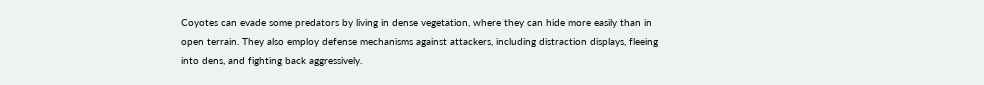Coyotes can evade some predators by living in dense vegetation, where they can hide more easily than in open terrain. They also employ defense mechanisms against attackers, including distraction displays, fleeing into dens, and fighting back aggressively.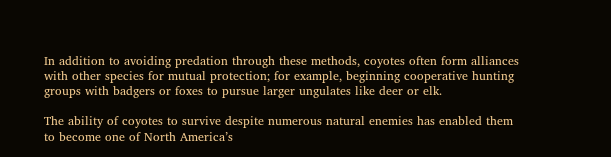In addition to avoiding predation through these methods, coyotes often form alliances with other species for mutual protection; for example, beginning cooperative hunting groups with badgers or foxes to pursue larger ungulates like deer or elk.

The ability of coyotes to survive despite numerous natural enemies has enabled them to become one of North America’s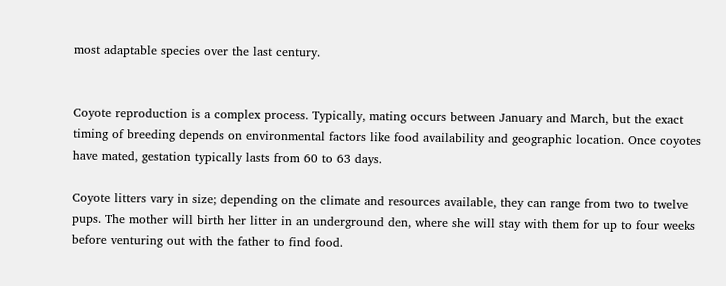most adaptable species over the last century.


Coyote reproduction is a complex process. Typically, mating occurs between January and March, but the exact timing of breeding depends on environmental factors like food availability and geographic location. Once coyotes have mated, gestation typically lasts from 60 to 63 days.

Coyote litters vary in size; depending on the climate and resources available, they can range from two to twelve pups. The mother will birth her litter in an underground den, where she will stay with them for up to four weeks before venturing out with the father to find food.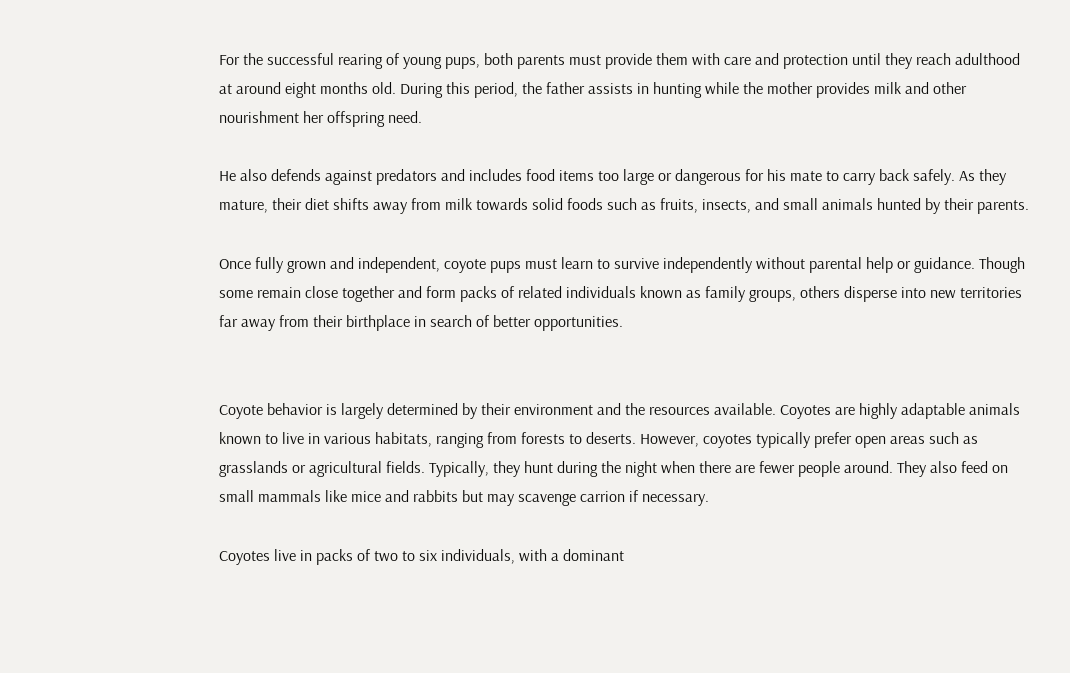For the successful rearing of young pups, both parents must provide them with care and protection until they reach adulthood at around eight months old. During this period, the father assists in hunting while the mother provides milk and other nourishment her offspring need.

He also defends against predators and includes food items too large or dangerous for his mate to carry back safely. As they mature, their diet shifts away from milk towards solid foods such as fruits, insects, and small animals hunted by their parents.

Once fully grown and independent, coyote pups must learn to survive independently without parental help or guidance. Though some remain close together and form packs of related individuals known as family groups, others disperse into new territories far away from their birthplace in search of better opportunities.


Coyote behavior is largely determined by their environment and the resources available. Coyotes are highly adaptable animals known to live in various habitats, ranging from forests to deserts. However, coyotes typically prefer open areas such as grasslands or agricultural fields. Typically, they hunt during the night when there are fewer people around. They also feed on small mammals like mice and rabbits but may scavenge carrion if necessary.

Coyotes live in packs of two to six individuals, with a dominant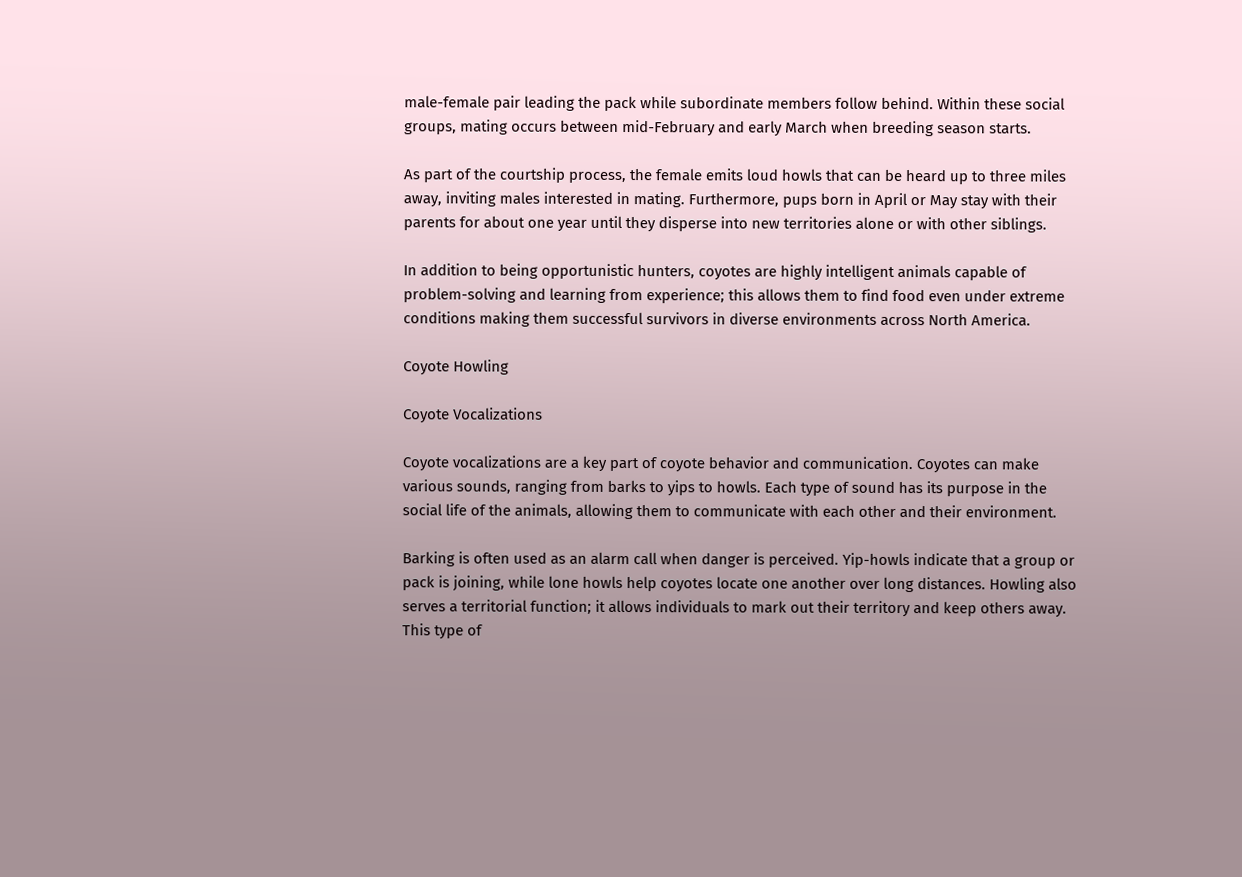male-female pair leading the pack while subordinate members follow behind. Within these social groups, mating occurs between mid-February and early March when breeding season starts.

As part of the courtship process, the female emits loud howls that can be heard up to three miles away, inviting males interested in mating. Furthermore, pups born in April or May stay with their parents for about one year until they disperse into new territories alone or with other siblings.

In addition to being opportunistic hunters, coyotes are highly intelligent animals capable of problem-solving and learning from experience; this allows them to find food even under extreme conditions making them successful survivors in diverse environments across North America.

Coyote Howling

Coyote Vocalizations

Coyote vocalizations are a key part of coyote behavior and communication. Coyotes can make various sounds, ranging from barks to yips to howls. Each type of sound has its purpose in the social life of the animals, allowing them to communicate with each other and their environment.

Barking is often used as an alarm call when danger is perceived. Yip-howls indicate that a group or pack is joining, while lone howls help coyotes locate one another over long distances. Howling also serves a territorial function; it allows individuals to mark out their territory and keep others away. This type of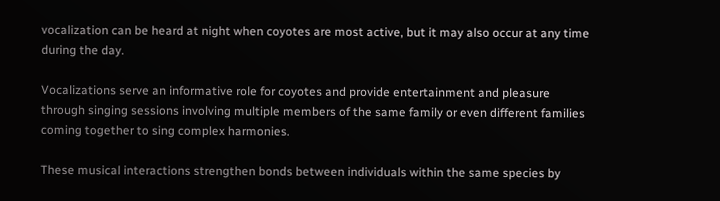vocalization can be heard at night when coyotes are most active, but it may also occur at any time during the day.

Vocalizations serve an informative role for coyotes and provide entertainment and pleasure through singing sessions involving multiple members of the same family or even different families coming together to sing complex harmonies.

These musical interactions strengthen bonds between individuals within the same species by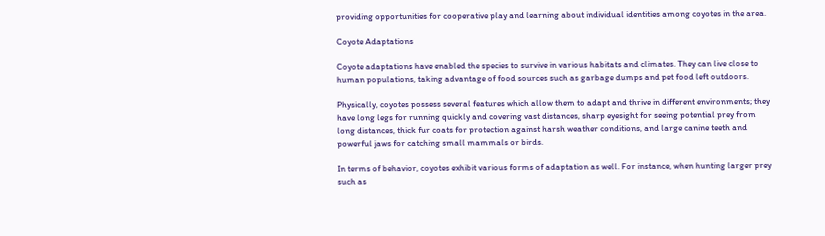providing opportunities for cooperative play and learning about individual identities among coyotes in the area.

Coyote Adaptations

Coyote adaptations have enabled the species to survive in various habitats and climates. They can live close to human populations, taking advantage of food sources such as garbage dumps and pet food left outdoors.

Physically, coyotes possess several features which allow them to adapt and thrive in different environments; they have long legs for running quickly and covering vast distances, sharp eyesight for seeing potential prey from long distances, thick fur coats for protection against harsh weather conditions, and large canine teeth and powerful jaws for catching small mammals or birds.

In terms of behavior, coyotes exhibit various forms of adaptation as well. For instance, when hunting larger prey such as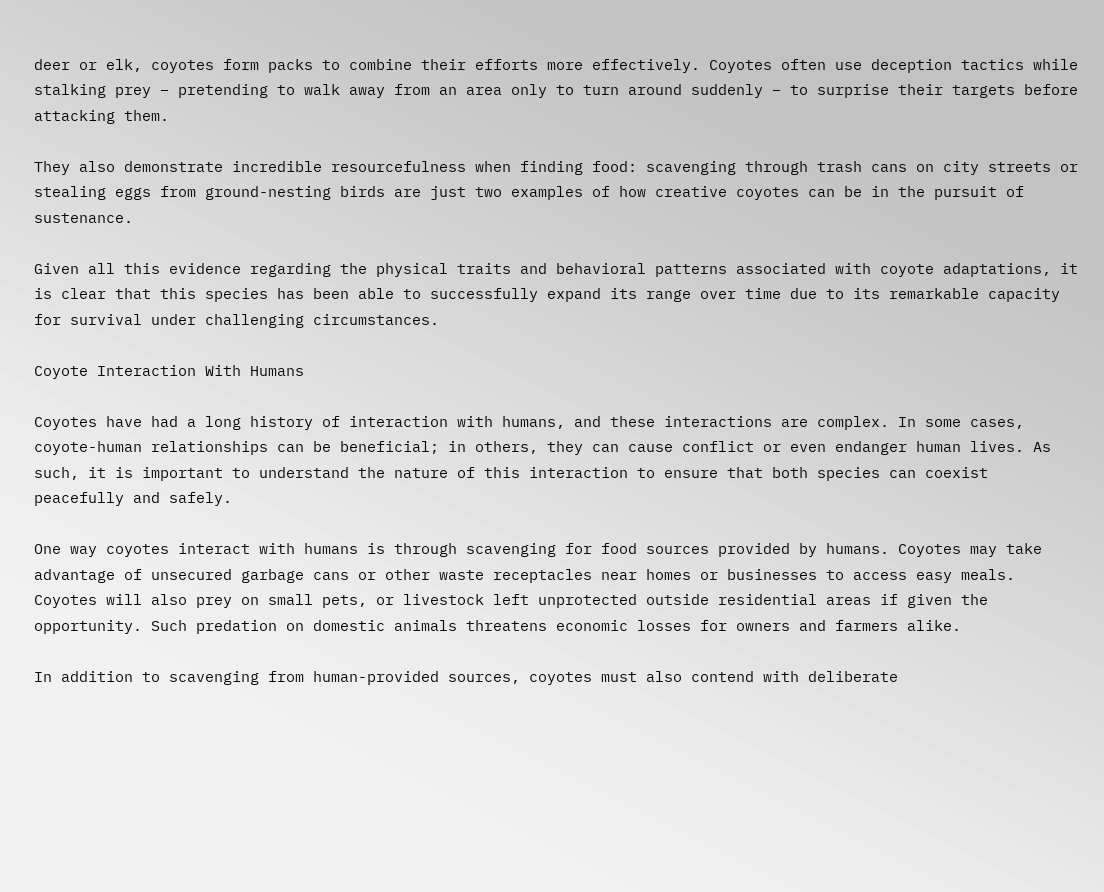deer or elk, coyotes form packs to combine their efforts more effectively. Coyotes often use deception tactics while stalking prey – pretending to walk away from an area only to turn around suddenly – to surprise their targets before attacking them.

They also demonstrate incredible resourcefulness when finding food: scavenging through trash cans on city streets or stealing eggs from ground-nesting birds are just two examples of how creative coyotes can be in the pursuit of sustenance.

Given all this evidence regarding the physical traits and behavioral patterns associated with coyote adaptations, it is clear that this species has been able to successfully expand its range over time due to its remarkable capacity for survival under challenging circumstances.

Coyote Interaction With Humans

Coyotes have had a long history of interaction with humans, and these interactions are complex. In some cases, coyote-human relationships can be beneficial; in others, they can cause conflict or even endanger human lives. As such, it is important to understand the nature of this interaction to ensure that both species can coexist peacefully and safely.

One way coyotes interact with humans is through scavenging for food sources provided by humans. Coyotes may take advantage of unsecured garbage cans or other waste receptacles near homes or businesses to access easy meals. Coyotes will also prey on small pets, or livestock left unprotected outside residential areas if given the opportunity. Such predation on domestic animals threatens economic losses for owners and farmers alike.

In addition to scavenging from human-provided sources, coyotes must also contend with deliberate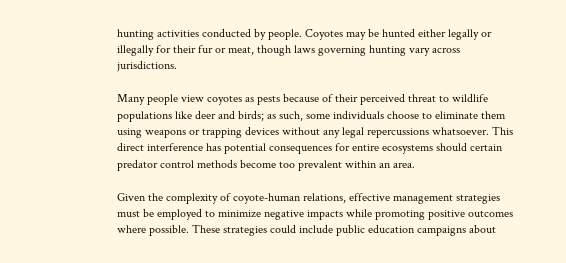hunting activities conducted by people. Coyotes may be hunted either legally or illegally for their fur or meat, though laws governing hunting vary across jurisdictions.

Many people view coyotes as pests because of their perceived threat to wildlife populations like deer and birds; as such, some individuals choose to eliminate them using weapons or trapping devices without any legal repercussions whatsoever. This direct interference has potential consequences for entire ecosystems should certain predator control methods become too prevalent within an area.

Given the complexity of coyote-human relations, effective management strategies must be employed to minimize negative impacts while promoting positive outcomes where possible. These strategies could include public education campaigns about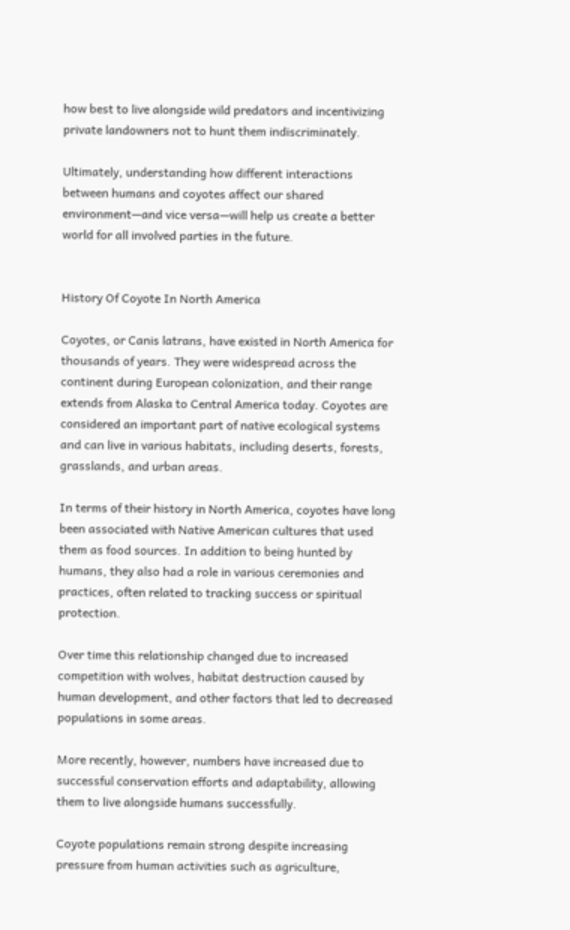how best to live alongside wild predators and incentivizing private landowners not to hunt them indiscriminately.

Ultimately, understanding how different interactions between humans and coyotes affect our shared environment—and vice versa—will help us create a better world for all involved parties in the future.


History Of Coyote In North America

Coyotes, or Canis latrans, have existed in North America for thousands of years. They were widespread across the continent during European colonization, and their range extends from Alaska to Central America today. Coyotes are considered an important part of native ecological systems and can live in various habitats, including deserts, forests, grasslands, and urban areas.

In terms of their history in North America, coyotes have long been associated with Native American cultures that used them as food sources. In addition to being hunted by humans, they also had a role in various ceremonies and practices, often related to tracking success or spiritual protection.

Over time this relationship changed due to increased competition with wolves, habitat destruction caused by human development, and other factors that led to decreased populations in some areas.

More recently, however, numbers have increased due to successful conservation efforts and adaptability, allowing them to live alongside humans successfully.

Coyote populations remain strong despite increasing pressure from human activities such as agriculture,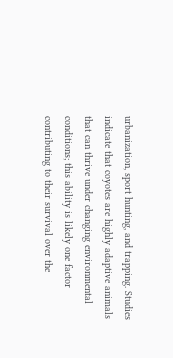urbanization, sport hunting, and trapping. Studies indicate that coyotes are highly adaptive animals that can thrive under changing environmental conditions; this ability is likely one factor contributing to their survival over the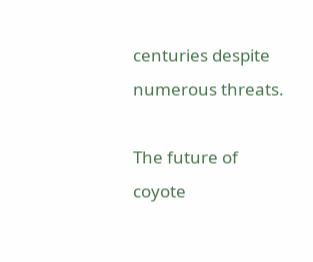centuries despite numerous threats.

The future of coyote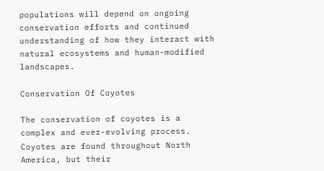populations will depend on ongoing conservation efforts and continued understanding of how they interact with natural ecosystems and human-modified landscapes.

Conservation Of Coyotes

The conservation of coyotes is a complex and ever-evolving process. Coyotes are found throughout North America, but their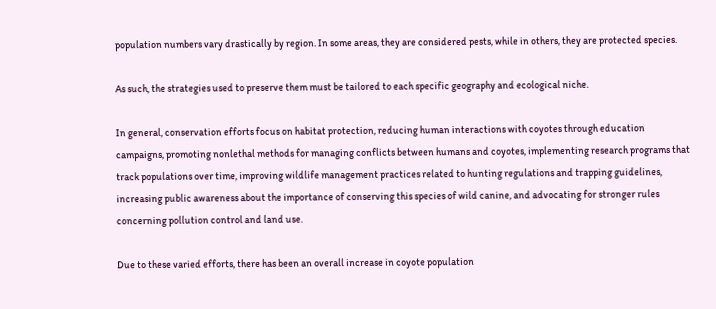population numbers vary drastically by region. In some areas, they are considered pests, while in others, they are protected species.

As such, the strategies used to preserve them must be tailored to each specific geography and ecological niche.

In general, conservation efforts focus on habitat protection, reducing human interactions with coyotes through education campaigns, promoting nonlethal methods for managing conflicts between humans and coyotes, implementing research programs that track populations over time, improving wildlife management practices related to hunting regulations and trapping guidelines, increasing public awareness about the importance of conserving this species of wild canine, and advocating for stronger rules concerning pollution control and land use.

Due to these varied efforts, there has been an overall increase in coyote population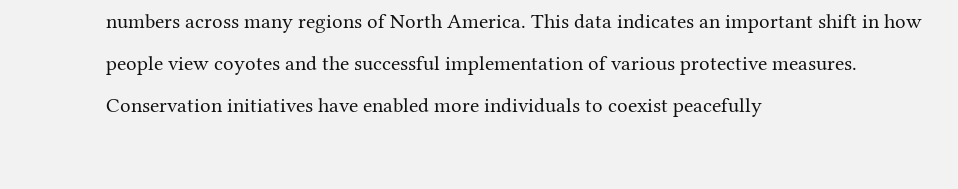numbers across many regions of North America. This data indicates an important shift in how people view coyotes and the successful implementation of various protective measures. Conservation initiatives have enabled more individuals to coexist peacefully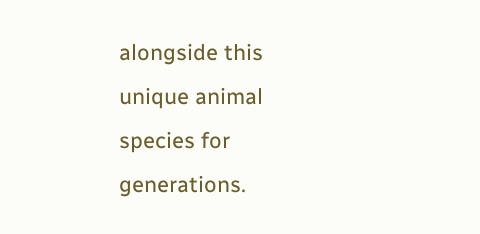alongside this unique animal species for generations.